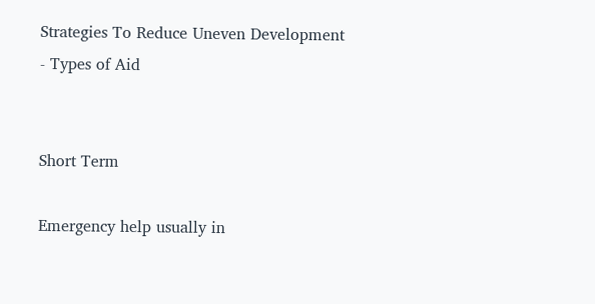Strategies To Reduce Uneven Development - Types of Aid


Short Term

Emergency help usually in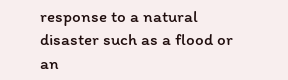response to a natural disaster such as a flood or an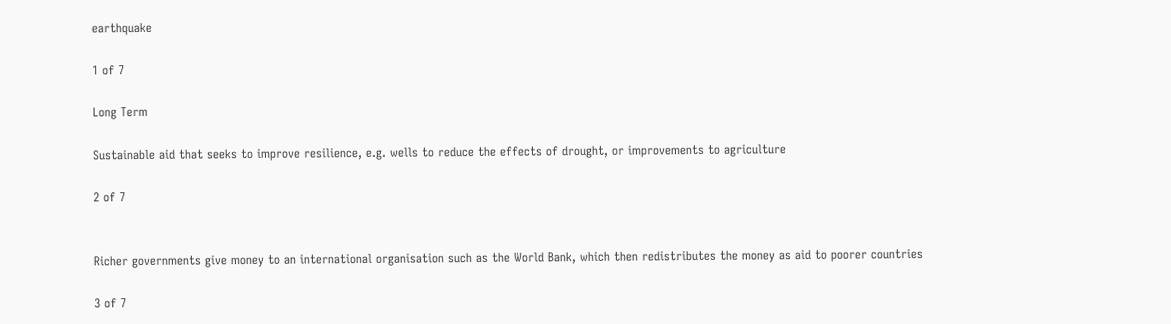earthquake

1 of 7

Long Term

Sustainable aid that seeks to improve resilience, e.g. wells to reduce the effects of drought, or improvements to agriculture

2 of 7


Richer governments give money to an international organisation such as the World Bank, which then redistributes the money as aid to poorer countries

3 of 7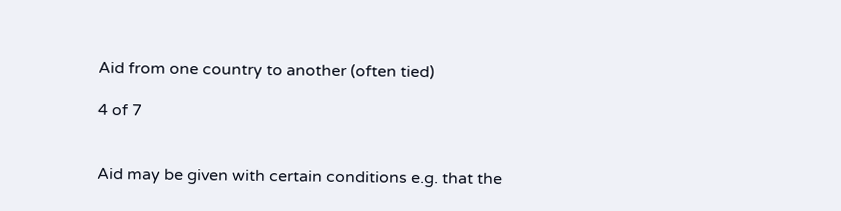Aid from one country to another (often tied)

4 of 7


Aid may be given with certain conditions e.g. that the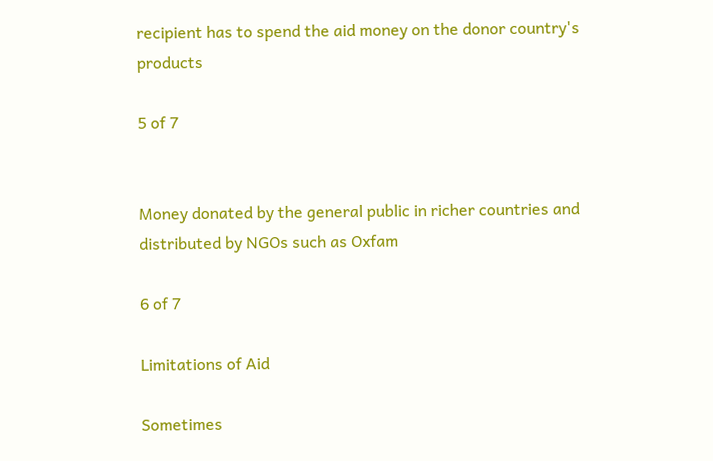recipient has to spend the aid money on the donor country's products

5 of 7


Money donated by the general public in richer countries and distributed by NGOs such as Oxfam

6 of 7

Limitations of Aid

Sometimes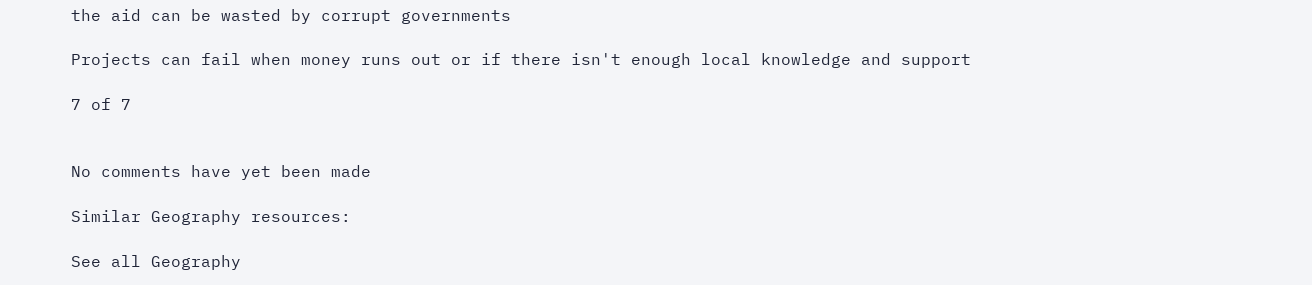the aid can be wasted by corrupt governments

Projects can fail when money runs out or if there isn't enough local knowledge and support

7 of 7


No comments have yet been made

Similar Geography resources:

See all Geography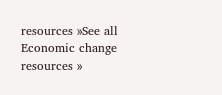resources »See all Economic change resources »